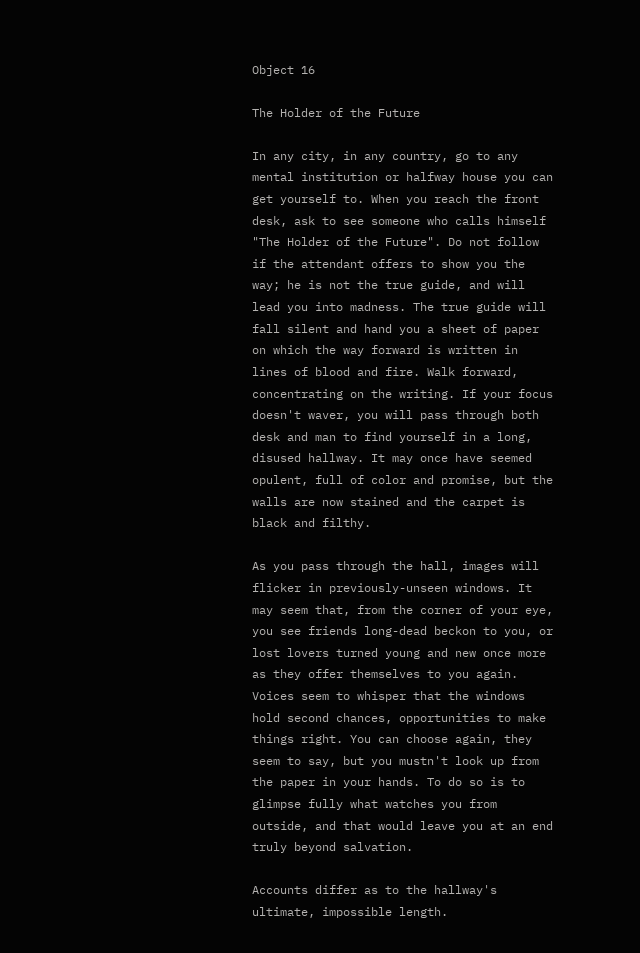Object 16

The Holder of the Future

In any city, in any country, go to any mental institution or halfway house you can get yourself to. When you reach the front desk, ask to see someone who calls himself "The Holder of the Future". Do not follow if the attendant offers to show you the way; he is not the true guide, and will lead you into madness. The true guide will fall silent and hand you a sheet of paper on which the way forward is written in lines of blood and fire. Walk forward, concentrating on the writing. If your focus doesn't waver, you will pass through both desk and man to find yourself in a long, disused hallway. It may once have seemed opulent, full of color and promise, but the walls are now stained and the carpet is black and filthy.

As you pass through the hall, images will flicker in previously-unseen windows. It may seem that, from the corner of your eye, you see friends long-dead beckon to you, or lost lovers turned young and new once more as they offer themselves to you again. Voices seem to whisper that the windows hold second chances, opportunities to make things right. You can choose again, they seem to say, but you mustn't look up from the paper in your hands. To do so is to glimpse fully what watches you from outside, and that would leave you at an end truly beyond salvation.

Accounts differ as to the hallway's ultimate, impossible length.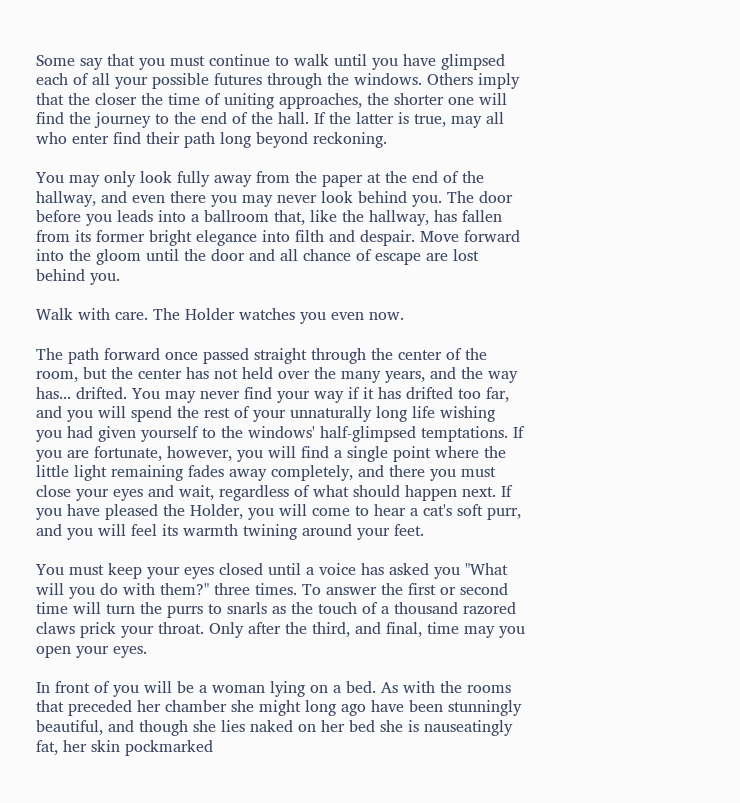Some say that you must continue to walk until you have glimpsed each of all your possible futures through the windows. Others imply that the closer the time of uniting approaches, the shorter one will find the journey to the end of the hall. If the latter is true, may all who enter find their path long beyond reckoning.

You may only look fully away from the paper at the end of the hallway, and even there you may never look behind you. The door before you leads into a ballroom that, like the hallway, has fallen from its former bright elegance into filth and despair. Move forward into the gloom until the door and all chance of escape are lost behind you.

Walk with care. The Holder watches you even now.

The path forward once passed straight through the center of the room, but the center has not held over the many years, and the way has... drifted. You may never find your way if it has drifted too far, and you will spend the rest of your unnaturally long life wishing you had given yourself to the windows' half-glimpsed temptations. If you are fortunate, however, you will find a single point where the little light remaining fades away completely, and there you must close your eyes and wait, regardless of what should happen next. If you have pleased the Holder, you will come to hear a cat's soft purr, and you will feel its warmth twining around your feet.

You must keep your eyes closed until a voice has asked you "What will you do with them?" three times. To answer the first or second time will turn the purrs to snarls as the touch of a thousand razored claws prick your throat. Only after the third, and final, time may you open your eyes.

In front of you will be a woman lying on a bed. As with the rooms that preceded her chamber she might long ago have been stunningly beautiful, and though she lies naked on her bed she is nauseatingly fat, her skin pockmarked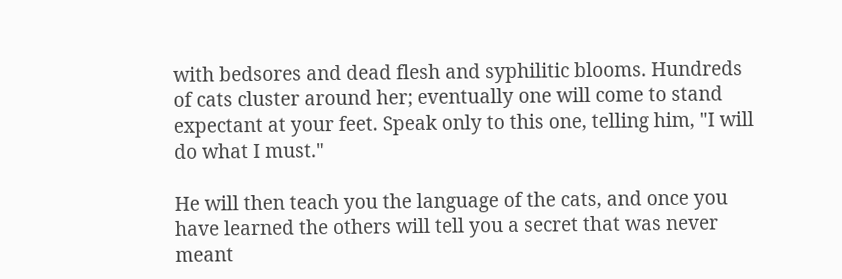with bedsores and dead flesh and syphilitic blooms. Hundreds of cats cluster around her; eventually one will come to stand expectant at your feet. Speak only to this one, telling him, "I will do what I must."

He will then teach you the language of the cats, and once you have learned the others will tell you a secret that was never meant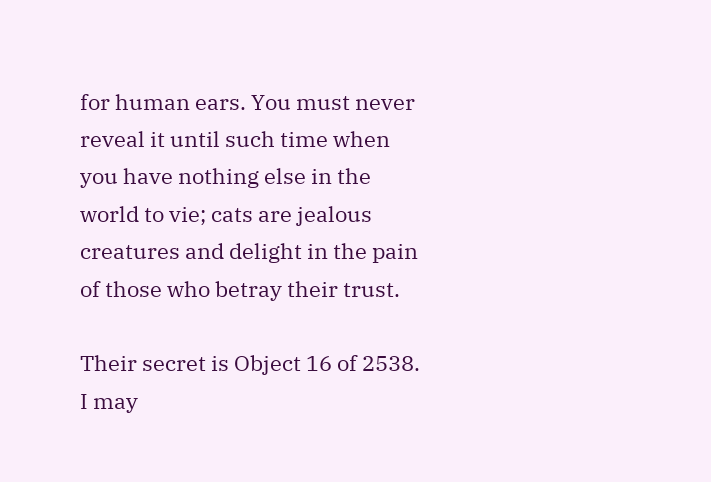for human ears. You must never reveal it until such time when you have nothing else in the world to vie; cats are jealous creatures and delight in the pain of those who betray their trust.

Their secret is Object 16 of 2538. I may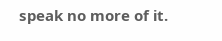speak no more of it.